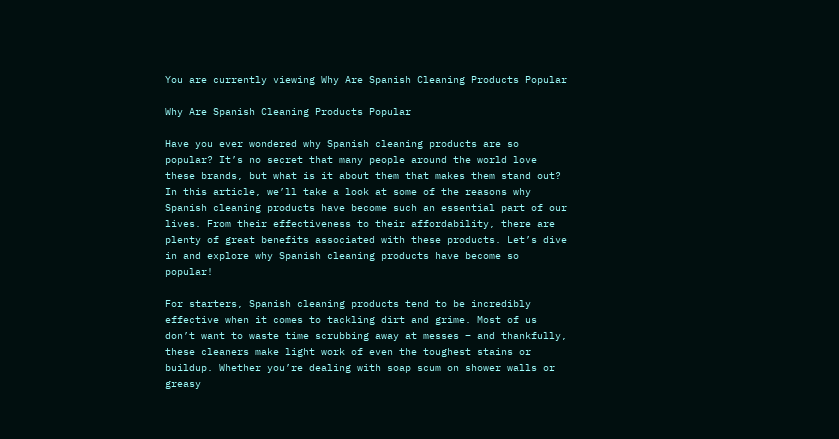You are currently viewing Why Are Spanish Cleaning Products Popular

Why Are Spanish Cleaning Products Popular

Have you ever wondered why Spanish cleaning products are so popular? It’s no secret that many people around the world love these brands, but what is it about them that makes them stand out? In this article, we’ll take a look at some of the reasons why Spanish cleaning products have become such an essential part of our lives. From their effectiveness to their affordability, there are plenty of great benefits associated with these products. Let’s dive in and explore why Spanish cleaning products have become so popular!

For starters, Spanish cleaning products tend to be incredibly effective when it comes to tackling dirt and grime. Most of us don’t want to waste time scrubbing away at messes – and thankfully, these cleaners make light work of even the toughest stains or buildup. Whether you’re dealing with soap scum on shower walls or greasy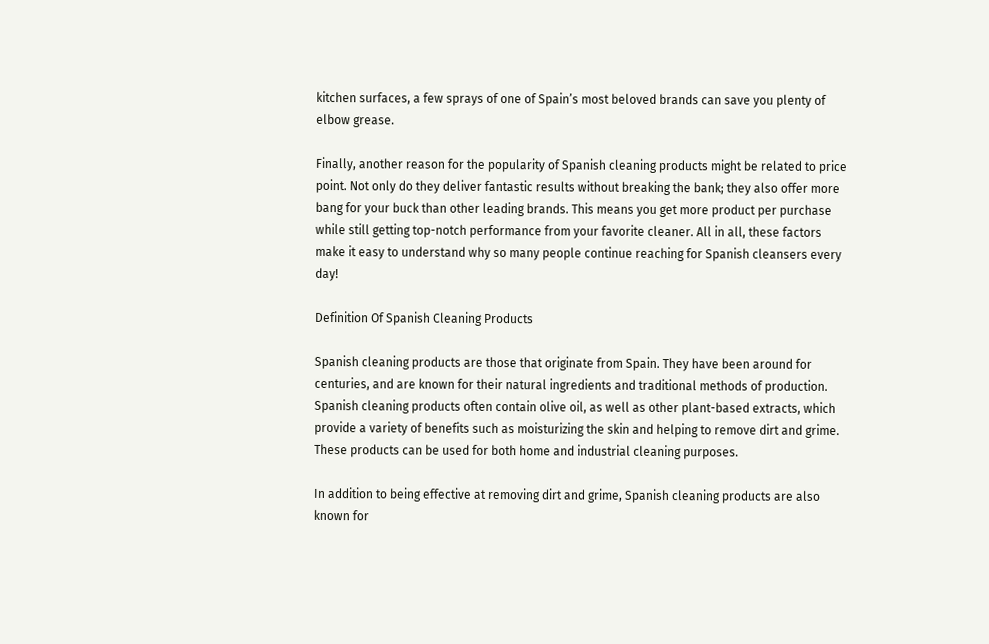kitchen surfaces, a few sprays of one of Spain’s most beloved brands can save you plenty of elbow grease.

Finally, another reason for the popularity of Spanish cleaning products might be related to price point. Not only do they deliver fantastic results without breaking the bank; they also offer more bang for your buck than other leading brands. This means you get more product per purchase while still getting top-notch performance from your favorite cleaner. All in all, these factors make it easy to understand why so many people continue reaching for Spanish cleansers every day!

Definition Of Spanish Cleaning Products

Spanish cleaning products are those that originate from Spain. They have been around for centuries, and are known for their natural ingredients and traditional methods of production. Spanish cleaning products often contain olive oil, as well as other plant-based extracts, which provide a variety of benefits such as moisturizing the skin and helping to remove dirt and grime. These products can be used for both home and industrial cleaning purposes.

In addition to being effective at removing dirt and grime, Spanish cleaning products are also known for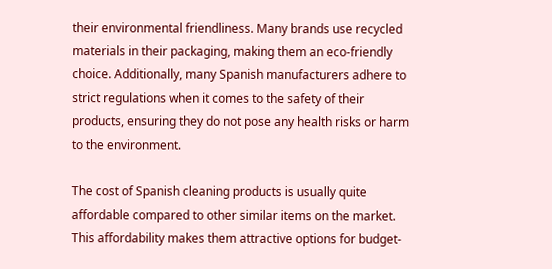their environmental friendliness. Many brands use recycled materials in their packaging, making them an eco-friendly choice. Additionally, many Spanish manufacturers adhere to strict regulations when it comes to the safety of their products, ensuring they do not pose any health risks or harm to the environment.

The cost of Spanish cleaning products is usually quite affordable compared to other similar items on the market. This affordability makes them attractive options for budget-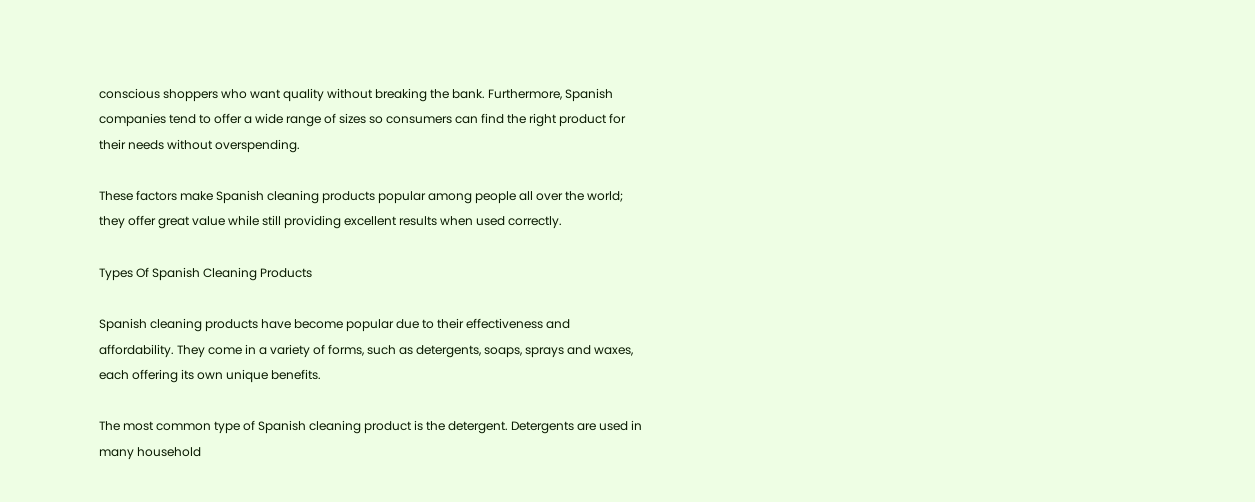conscious shoppers who want quality without breaking the bank. Furthermore, Spanish companies tend to offer a wide range of sizes so consumers can find the right product for their needs without overspending.

These factors make Spanish cleaning products popular among people all over the world; they offer great value while still providing excellent results when used correctly.

Types Of Spanish Cleaning Products

Spanish cleaning products have become popular due to their effectiveness and affordability. They come in a variety of forms, such as detergents, soaps, sprays and waxes, each offering its own unique benefits.

The most common type of Spanish cleaning product is the detergent. Detergents are used in many household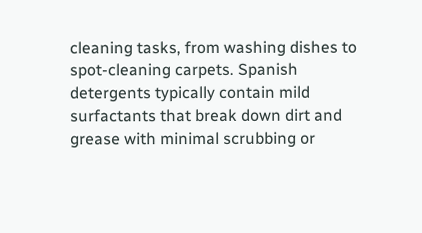cleaning tasks, from washing dishes to spot-cleaning carpets. Spanish detergents typically contain mild surfactants that break down dirt and grease with minimal scrubbing or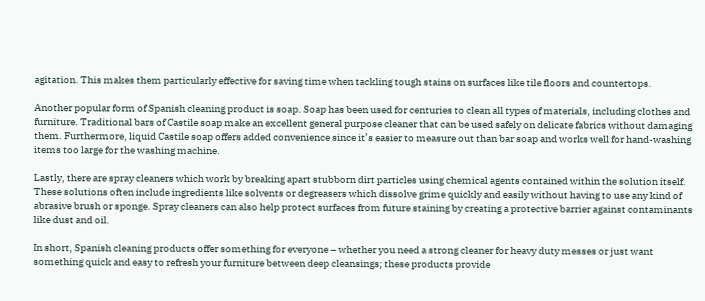agitation. This makes them particularly effective for saving time when tackling tough stains on surfaces like tile floors and countertops.

Another popular form of Spanish cleaning product is soap. Soap has been used for centuries to clean all types of materials, including clothes and furniture. Traditional bars of Castile soap make an excellent general purpose cleaner that can be used safely on delicate fabrics without damaging them. Furthermore, liquid Castile soap offers added convenience since it’s easier to measure out than bar soap and works well for hand-washing items too large for the washing machine.

Lastly, there are spray cleaners which work by breaking apart stubborn dirt particles using chemical agents contained within the solution itself. These solutions often include ingredients like solvents or degreasers which dissolve grime quickly and easily without having to use any kind of abrasive brush or sponge. Spray cleaners can also help protect surfaces from future staining by creating a protective barrier against contaminants like dust and oil.

In short, Spanish cleaning products offer something for everyone – whether you need a strong cleaner for heavy duty messes or just want something quick and easy to refresh your furniture between deep cleansings; these products provide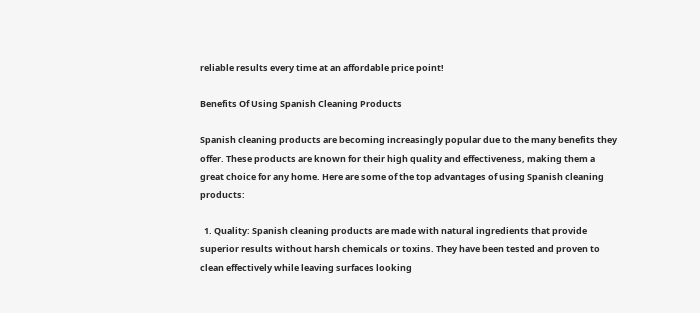reliable results every time at an affordable price point!

Benefits Of Using Spanish Cleaning Products

Spanish cleaning products are becoming increasingly popular due to the many benefits they offer. These products are known for their high quality and effectiveness, making them a great choice for any home. Here are some of the top advantages of using Spanish cleaning products:

  1. Quality: Spanish cleaning products are made with natural ingredients that provide superior results without harsh chemicals or toxins. They have been tested and proven to clean effectively while leaving surfaces looking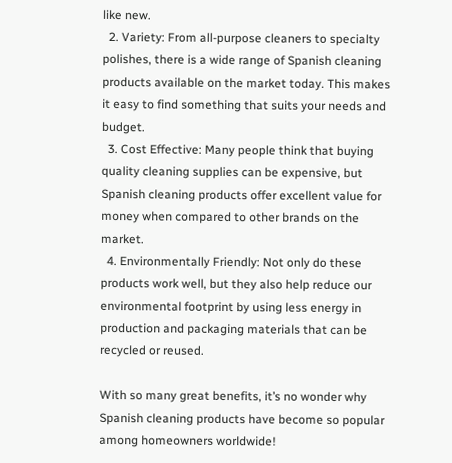like new.
  2. Variety: From all-purpose cleaners to specialty polishes, there is a wide range of Spanish cleaning products available on the market today. This makes it easy to find something that suits your needs and budget.
  3. Cost Effective: Many people think that buying quality cleaning supplies can be expensive, but Spanish cleaning products offer excellent value for money when compared to other brands on the market.
  4. Environmentally Friendly: Not only do these products work well, but they also help reduce our environmental footprint by using less energy in production and packaging materials that can be recycled or reused.

With so many great benefits, it’s no wonder why Spanish cleaning products have become so popular among homeowners worldwide!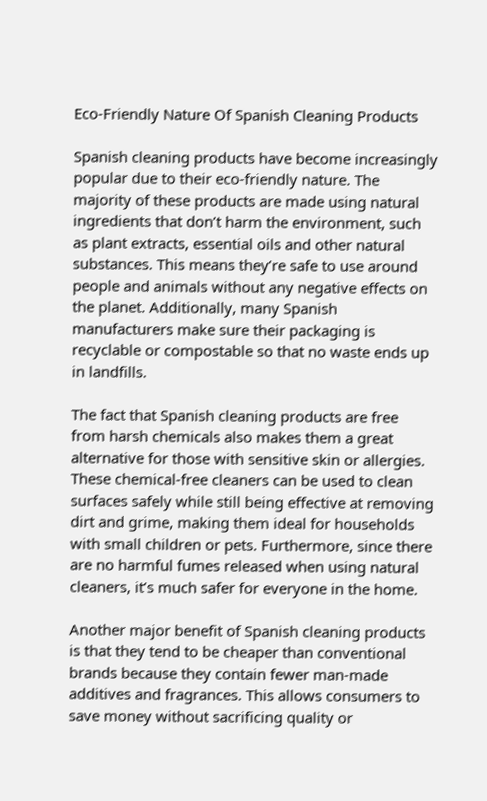Eco-Friendly Nature Of Spanish Cleaning Products

Spanish cleaning products have become increasingly popular due to their eco-friendly nature. The majority of these products are made using natural ingredients that don’t harm the environment, such as plant extracts, essential oils and other natural substances. This means they’re safe to use around people and animals without any negative effects on the planet. Additionally, many Spanish manufacturers make sure their packaging is recyclable or compostable so that no waste ends up in landfills.

The fact that Spanish cleaning products are free from harsh chemicals also makes them a great alternative for those with sensitive skin or allergies. These chemical-free cleaners can be used to clean surfaces safely while still being effective at removing dirt and grime, making them ideal for households with small children or pets. Furthermore, since there are no harmful fumes released when using natural cleaners, it’s much safer for everyone in the home.

Another major benefit of Spanish cleaning products is that they tend to be cheaper than conventional brands because they contain fewer man-made additives and fragrances. This allows consumers to save money without sacrificing quality or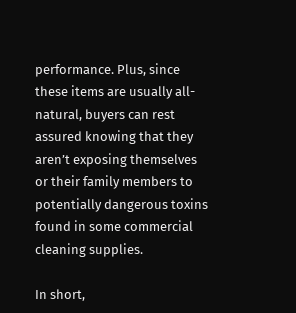performance. Plus, since these items are usually all-natural, buyers can rest assured knowing that they aren’t exposing themselves or their family members to potentially dangerous toxins found in some commercial cleaning supplies.

In short,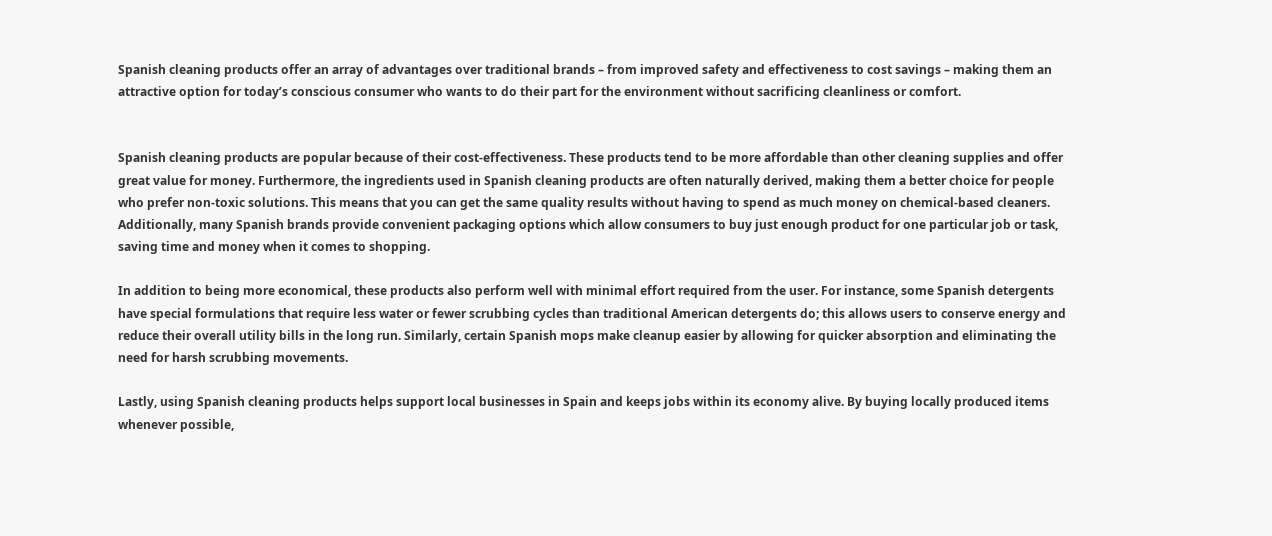Spanish cleaning products offer an array of advantages over traditional brands – from improved safety and effectiveness to cost savings – making them an attractive option for today’s conscious consumer who wants to do their part for the environment without sacrificing cleanliness or comfort.


Spanish cleaning products are popular because of their cost-effectiveness. These products tend to be more affordable than other cleaning supplies and offer great value for money. Furthermore, the ingredients used in Spanish cleaning products are often naturally derived, making them a better choice for people who prefer non-toxic solutions. This means that you can get the same quality results without having to spend as much money on chemical-based cleaners. Additionally, many Spanish brands provide convenient packaging options which allow consumers to buy just enough product for one particular job or task, saving time and money when it comes to shopping.

In addition to being more economical, these products also perform well with minimal effort required from the user. For instance, some Spanish detergents have special formulations that require less water or fewer scrubbing cycles than traditional American detergents do; this allows users to conserve energy and reduce their overall utility bills in the long run. Similarly, certain Spanish mops make cleanup easier by allowing for quicker absorption and eliminating the need for harsh scrubbing movements.

Lastly, using Spanish cleaning products helps support local businesses in Spain and keeps jobs within its economy alive. By buying locally produced items whenever possible,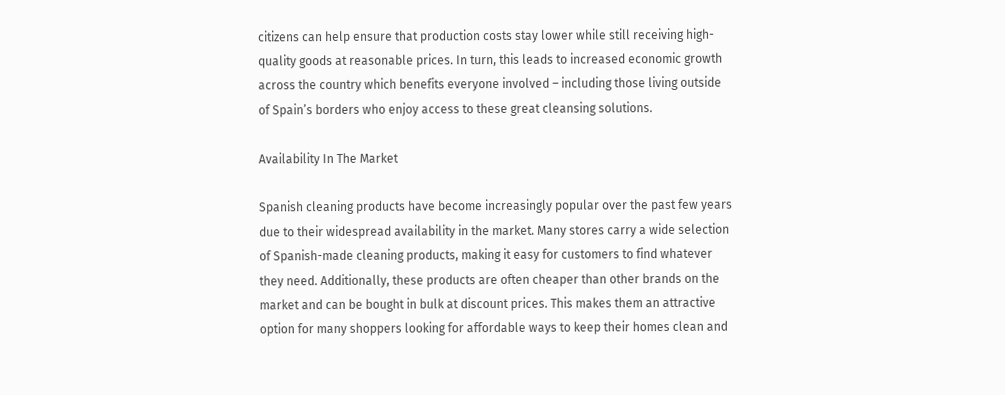citizens can help ensure that production costs stay lower while still receiving high-quality goods at reasonable prices. In turn, this leads to increased economic growth across the country which benefits everyone involved – including those living outside of Spain’s borders who enjoy access to these great cleansing solutions.

Availability In The Market

Spanish cleaning products have become increasingly popular over the past few years due to their widespread availability in the market. Many stores carry a wide selection of Spanish-made cleaning products, making it easy for customers to find whatever they need. Additionally, these products are often cheaper than other brands on the market and can be bought in bulk at discount prices. This makes them an attractive option for many shoppers looking for affordable ways to keep their homes clean and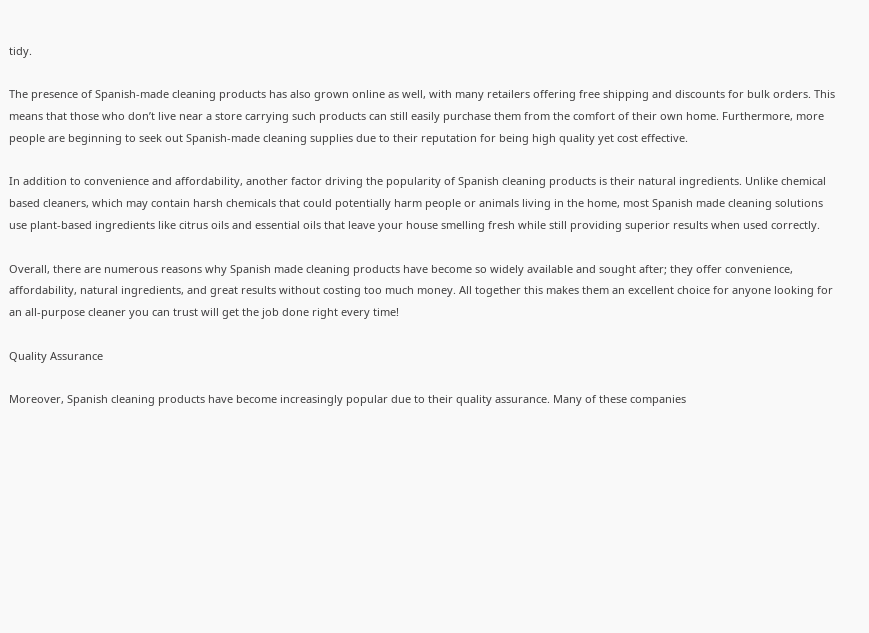tidy.

The presence of Spanish-made cleaning products has also grown online as well, with many retailers offering free shipping and discounts for bulk orders. This means that those who don’t live near a store carrying such products can still easily purchase them from the comfort of their own home. Furthermore, more people are beginning to seek out Spanish-made cleaning supplies due to their reputation for being high quality yet cost effective.

In addition to convenience and affordability, another factor driving the popularity of Spanish cleaning products is their natural ingredients. Unlike chemical based cleaners, which may contain harsh chemicals that could potentially harm people or animals living in the home, most Spanish made cleaning solutions use plant-based ingredients like citrus oils and essential oils that leave your house smelling fresh while still providing superior results when used correctly.

Overall, there are numerous reasons why Spanish made cleaning products have become so widely available and sought after; they offer convenience, affordability, natural ingredients, and great results without costing too much money. All together this makes them an excellent choice for anyone looking for an all-purpose cleaner you can trust will get the job done right every time!

Quality Assurance

Moreover, Spanish cleaning products have become increasingly popular due to their quality assurance. Many of these companies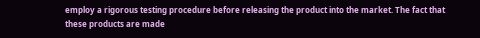employ a rigorous testing procedure before releasing the product into the market. The fact that these products are made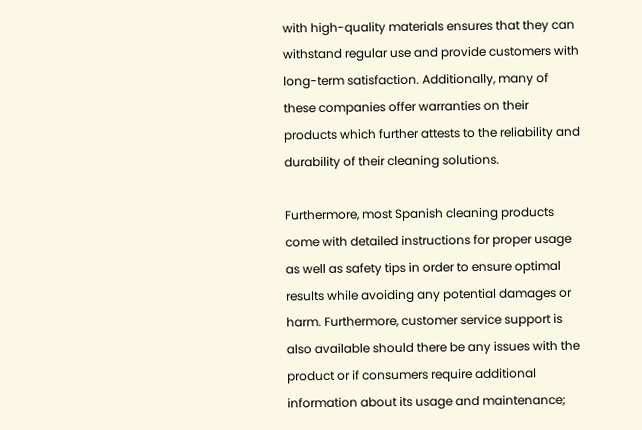with high-quality materials ensures that they can withstand regular use and provide customers with long-term satisfaction. Additionally, many of these companies offer warranties on their products which further attests to the reliability and durability of their cleaning solutions.

Furthermore, most Spanish cleaning products come with detailed instructions for proper usage as well as safety tips in order to ensure optimal results while avoiding any potential damages or harm. Furthermore, customer service support is also available should there be any issues with the product or if consumers require additional information about its usage and maintenance;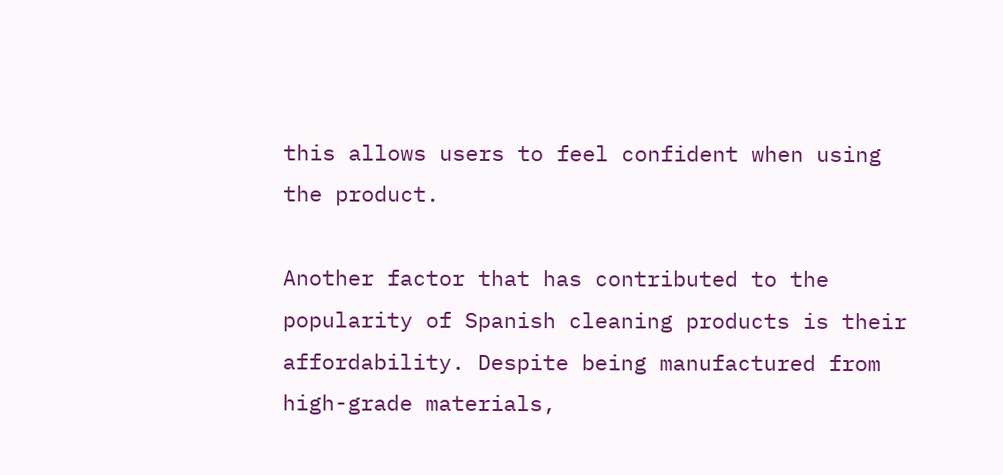this allows users to feel confident when using the product.

Another factor that has contributed to the popularity of Spanish cleaning products is their affordability. Despite being manufactured from high-grade materials,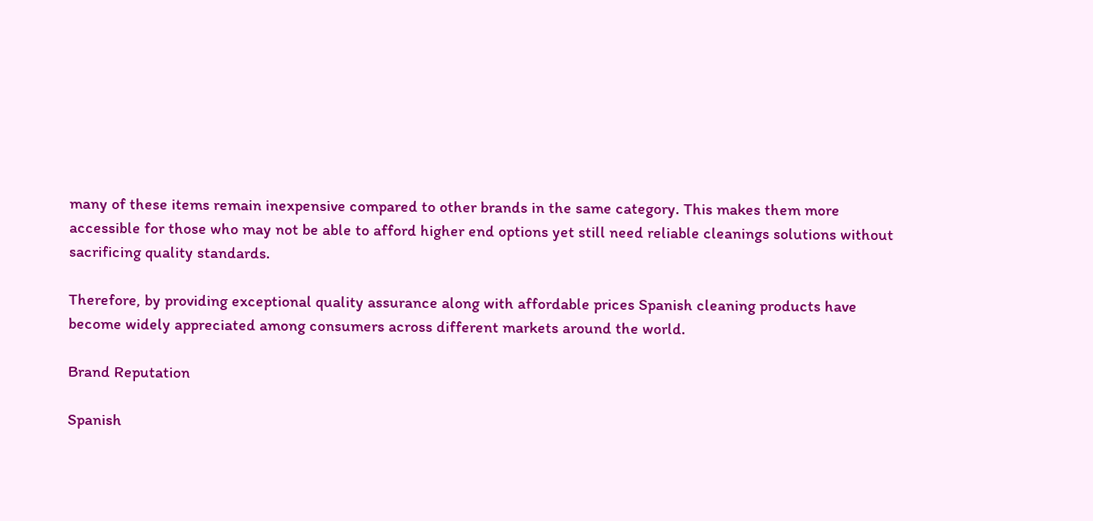many of these items remain inexpensive compared to other brands in the same category. This makes them more accessible for those who may not be able to afford higher end options yet still need reliable cleanings solutions without sacrificing quality standards.

Therefore, by providing exceptional quality assurance along with affordable prices Spanish cleaning products have become widely appreciated among consumers across different markets around the world.

Brand Reputation

Spanish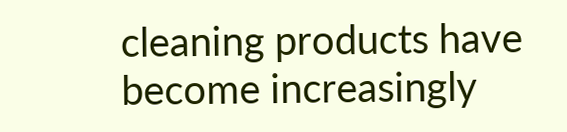cleaning products have become increasingly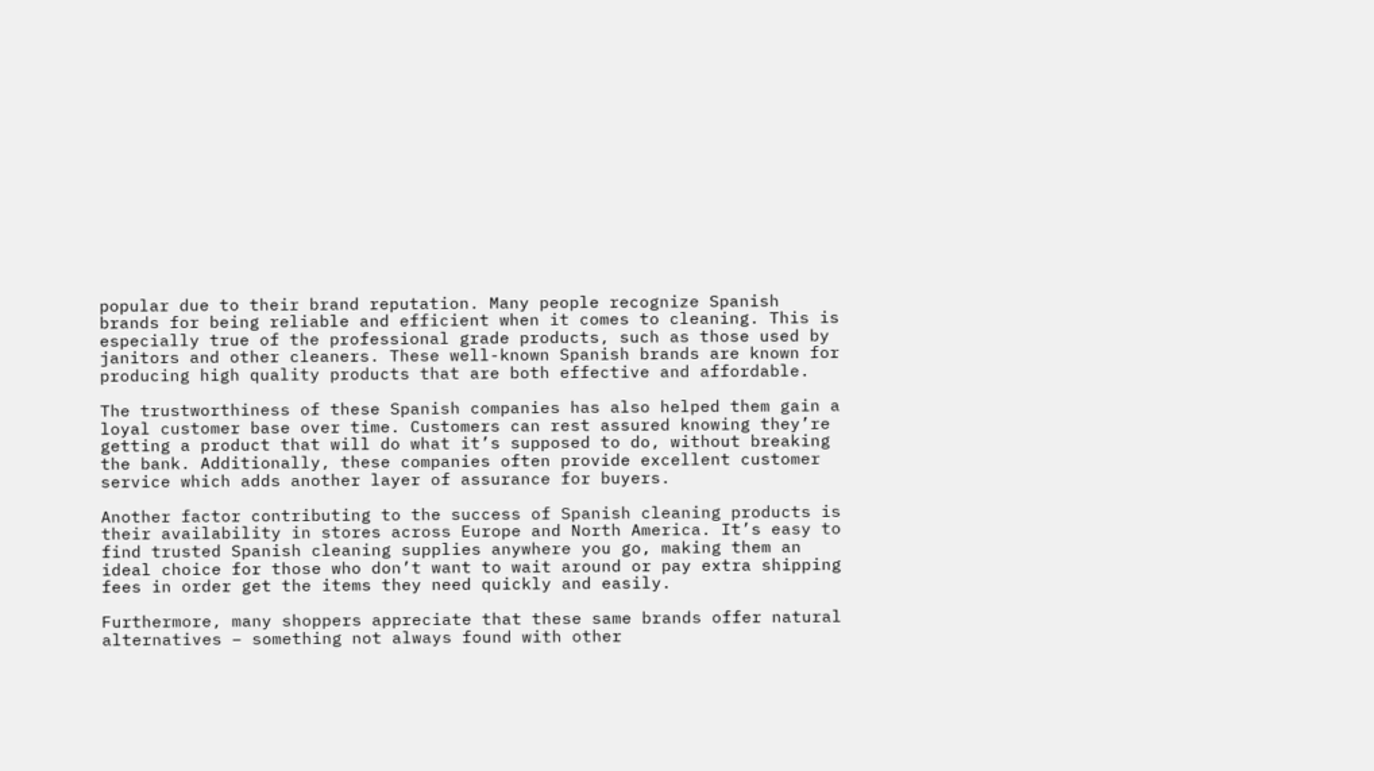popular due to their brand reputation. Many people recognize Spanish brands for being reliable and efficient when it comes to cleaning. This is especially true of the professional grade products, such as those used by janitors and other cleaners. These well-known Spanish brands are known for producing high quality products that are both effective and affordable.

The trustworthiness of these Spanish companies has also helped them gain a loyal customer base over time. Customers can rest assured knowing they’re getting a product that will do what it’s supposed to do, without breaking the bank. Additionally, these companies often provide excellent customer service which adds another layer of assurance for buyers.

Another factor contributing to the success of Spanish cleaning products is their availability in stores across Europe and North America. It’s easy to find trusted Spanish cleaning supplies anywhere you go, making them an ideal choice for those who don’t want to wait around or pay extra shipping fees in order get the items they need quickly and easily.

Furthermore, many shoppers appreciate that these same brands offer natural alternatives – something not always found with other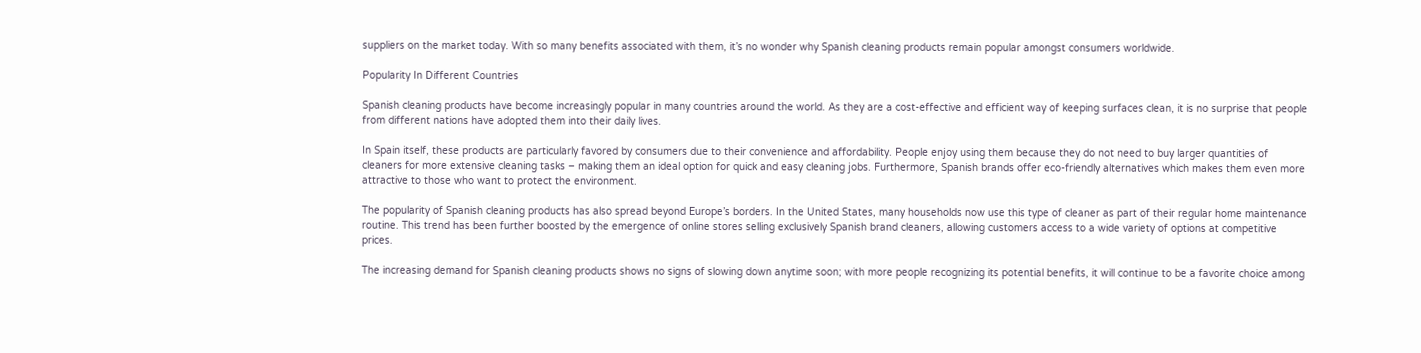suppliers on the market today. With so many benefits associated with them, it’s no wonder why Spanish cleaning products remain popular amongst consumers worldwide.

Popularity In Different Countries

Spanish cleaning products have become increasingly popular in many countries around the world. As they are a cost-effective and efficient way of keeping surfaces clean, it is no surprise that people from different nations have adopted them into their daily lives.

In Spain itself, these products are particularly favored by consumers due to their convenience and affordability. People enjoy using them because they do not need to buy larger quantities of cleaners for more extensive cleaning tasks – making them an ideal option for quick and easy cleaning jobs. Furthermore, Spanish brands offer eco-friendly alternatives which makes them even more attractive to those who want to protect the environment.

The popularity of Spanish cleaning products has also spread beyond Europe’s borders. In the United States, many households now use this type of cleaner as part of their regular home maintenance routine. This trend has been further boosted by the emergence of online stores selling exclusively Spanish brand cleaners, allowing customers access to a wide variety of options at competitive prices.

The increasing demand for Spanish cleaning products shows no signs of slowing down anytime soon; with more people recognizing its potential benefits, it will continue to be a favorite choice among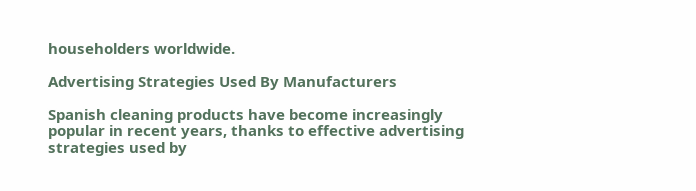householders worldwide.

Advertising Strategies Used By Manufacturers

Spanish cleaning products have become increasingly popular in recent years, thanks to effective advertising strategies used by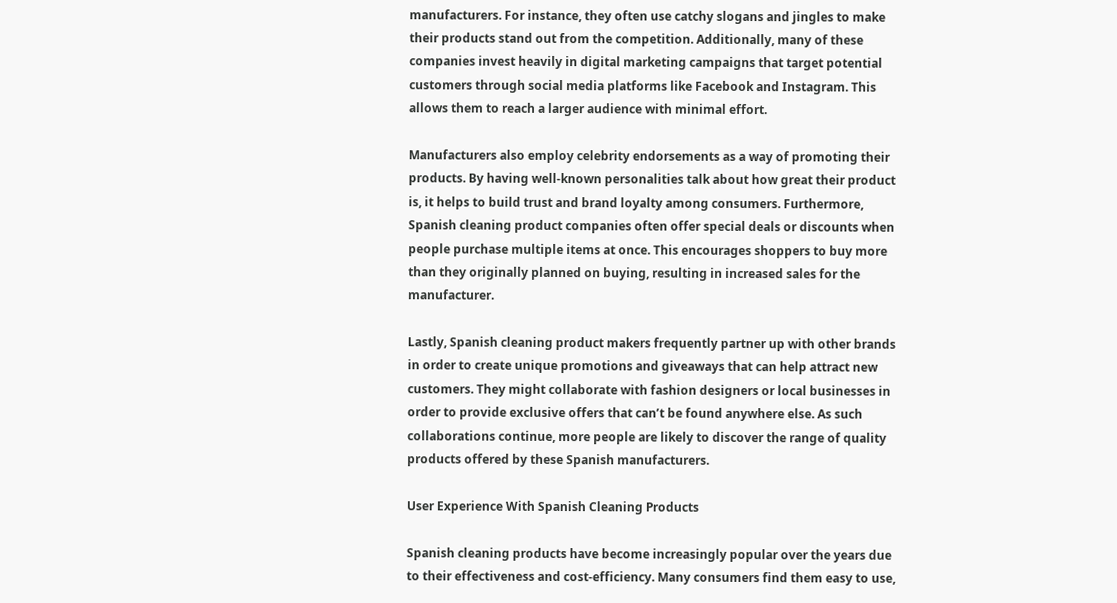manufacturers. For instance, they often use catchy slogans and jingles to make their products stand out from the competition. Additionally, many of these companies invest heavily in digital marketing campaigns that target potential customers through social media platforms like Facebook and Instagram. This allows them to reach a larger audience with minimal effort.

Manufacturers also employ celebrity endorsements as a way of promoting their products. By having well-known personalities talk about how great their product is, it helps to build trust and brand loyalty among consumers. Furthermore, Spanish cleaning product companies often offer special deals or discounts when people purchase multiple items at once. This encourages shoppers to buy more than they originally planned on buying, resulting in increased sales for the manufacturer.

Lastly, Spanish cleaning product makers frequently partner up with other brands in order to create unique promotions and giveaways that can help attract new customers. They might collaborate with fashion designers or local businesses in order to provide exclusive offers that can’t be found anywhere else. As such collaborations continue, more people are likely to discover the range of quality products offered by these Spanish manufacturers.

User Experience With Spanish Cleaning Products

Spanish cleaning products have become increasingly popular over the years due to their effectiveness and cost-efficiency. Many consumers find them easy to use,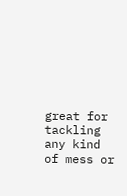great for tackling any kind of mess or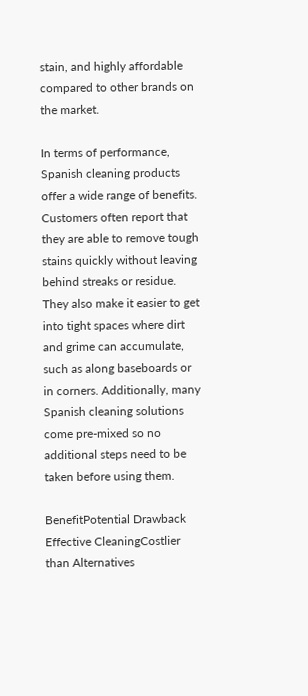stain, and highly affordable compared to other brands on the market.

In terms of performance, Spanish cleaning products offer a wide range of benefits. Customers often report that they are able to remove tough stains quickly without leaving behind streaks or residue. They also make it easier to get into tight spaces where dirt and grime can accumulate, such as along baseboards or in corners. Additionally, many Spanish cleaning solutions come pre-mixed so no additional steps need to be taken before using them.

BenefitPotential Drawback
Effective CleaningCostlier than Alternatives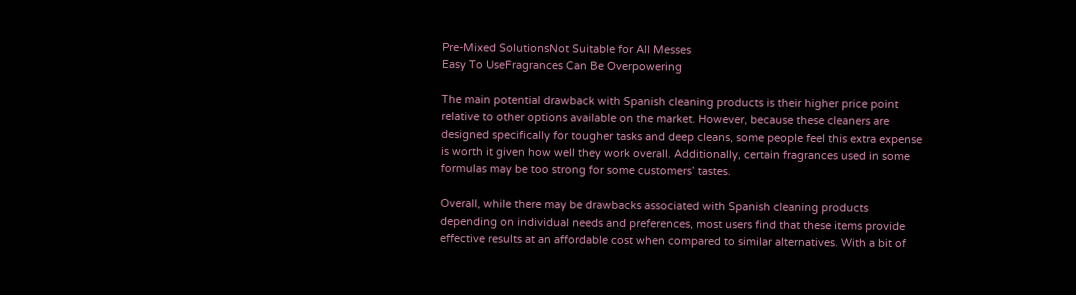Pre-Mixed SolutionsNot Suitable for All Messes
Easy To UseFragrances Can Be Overpowering

The main potential drawback with Spanish cleaning products is their higher price point relative to other options available on the market. However, because these cleaners are designed specifically for tougher tasks and deep cleans, some people feel this extra expense is worth it given how well they work overall. Additionally, certain fragrances used in some formulas may be too strong for some customers’ tastes.

Overall, while there may be drawbacks associated with Spanish cleaning products depending on individual needs and preferences, most users find that these items provide effective results at an affordable cost when compared to similar alternatives. With a bit of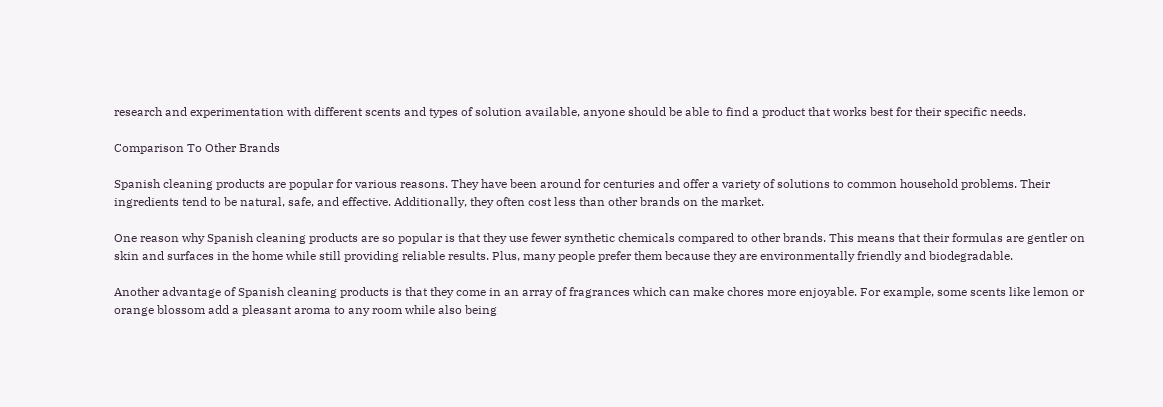research and experimentation with different scents and types of solution available, anyone should be able to find a product that works best for their specific needs.

Comparison To Other Brands

Spanish cleaning products are popular for various reasons. They have been around for centuries and offer a variety of solutions to common household problems. Their ingredients tend to be natural, safe, and effective. Additionally, they often cost less than other brands on the market.

One reason why Spanish cleaning products are so popular is that they use fewer synthetic chemicals compared to other brands. This means that their formulas are gentler on skin and surfaces in the home while still providing reliable results. Plus, many people prefer them because they are environmentally friendly and biodegradable.

Another advantage of Spanish cleaning products is that they come in an array of fragrances which can make chores more enjoyable. For example, some scents like lemon or orange blossom add a pleasant aroma to any room while also being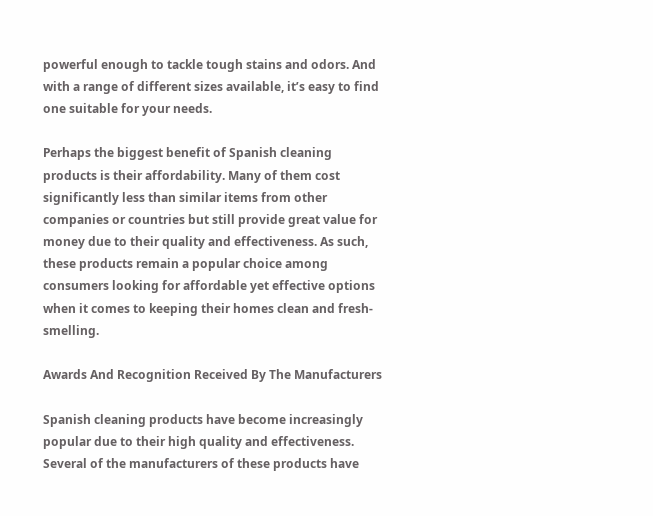powerful enough to tackle tough stains and odors. And with a range of different sizes available, it’s easy to find one suitable for your needs.

Perhaps the biggest benefit of Spanish cleaning products is their affordability. Many of them cost significantly less than similar items from other companies or countries but still provide great value for money due to their quality and effectiveness. As such, these products remain a popular choice among consumers looking for affordable yet effective options when it comes to keeping their homes clean and fresh-smelling.

Awards And Recognition Received By The Manufacturers

Spanish cleaning products have become increasingly popular due to their high quality and effectiveness. Several of the manufacturers of these products have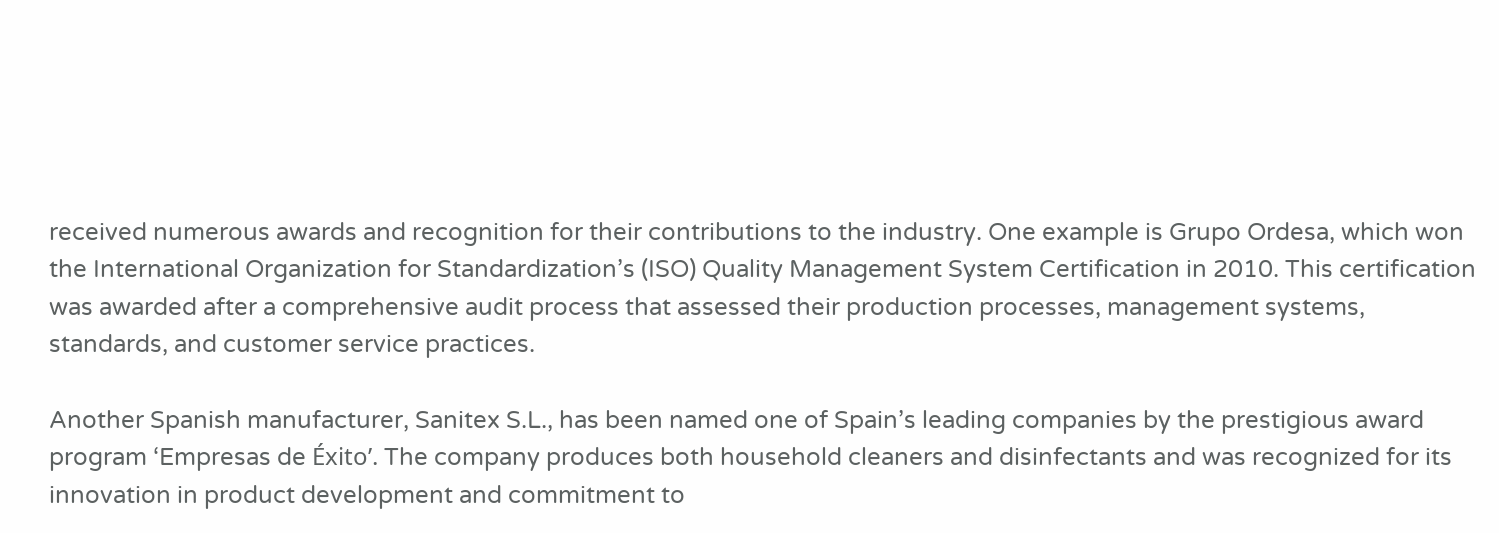received numerous awards and recognition for their contributions to the industry. One example is Grupo Ordesa, which won the International Organization for Standardization’s (ISO) Quality Management System Certification in 2010. This certification was awarded after a comprehensive audit process that assessed their production processes, management systems, standards, and customer service practices.

Another Spanish manufacturer, Sanitex S.L., has been named one of Spain’s leading companies by the prestigious award program ‘Empresas de Éxito’. The company produces both household cleaners and disinfectants and was recognized for its innovation in product development and commitment to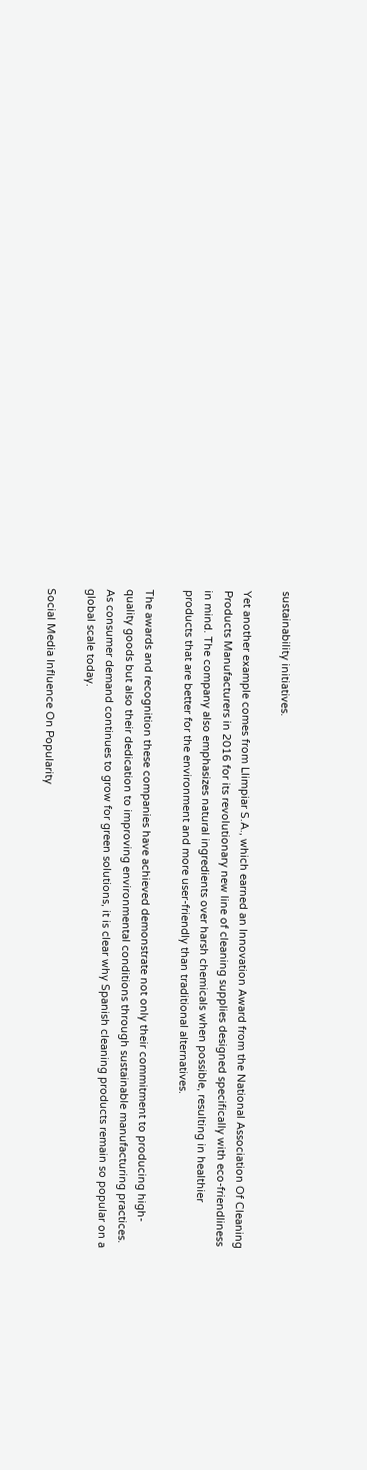sustainability initiatives.

Yet another example comes from Llimpiar S.A., which earned an Innovation Award from the National Association Of Cleaning Products Manufacturers in 2016 for its revolutionary new line of cleaning supplies designed specifically with eco-friendliness in mind. The company also emphasizes natural ingredients over harsh chemicals when possible, resulting in healthier products that are better for the environment and more user-friendly than traditional alternatives.

The awards and recognition these companies have achieved demonstrate not only their commitment to producing high-quality goods but also their dedication to improving environmental conditions through sustainable manufacturing practices. As consumer demand continues to grow for green solutions, it is clear why Spanish cleaning products remain so popular on a global scale today.

Social Media Influence On Popularity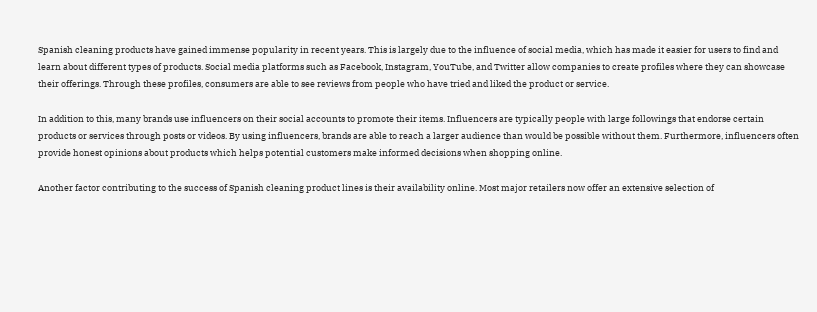Spanish cleaning products have gained immense popularity in recent years. This is largely due to the influence of social media, which has made it easier for users to find and learn about different types of products. Social media platforms such as Facebook, Instagram, YouTube, and Twitter allow companies to create profiles where they can showcase their offerings. Through these profiles, consumers are able to see reviews from people who have tried and liked the product or service.

In addition to this, many brands use influencers on their social accounts to promote their items. Influencers are typically people with large followings that endorse certain products or services through posts or videos. By using influencers, brands are able to reach a larger audience than would be possible without them. Furthermore, influencers often provide honest opinions about products which helps potential customers make informed decisions when shopping online.

Another factor contributing to the success of Spanish cleaning product lines is their availability online. Most major retailers now offer an extensive selection of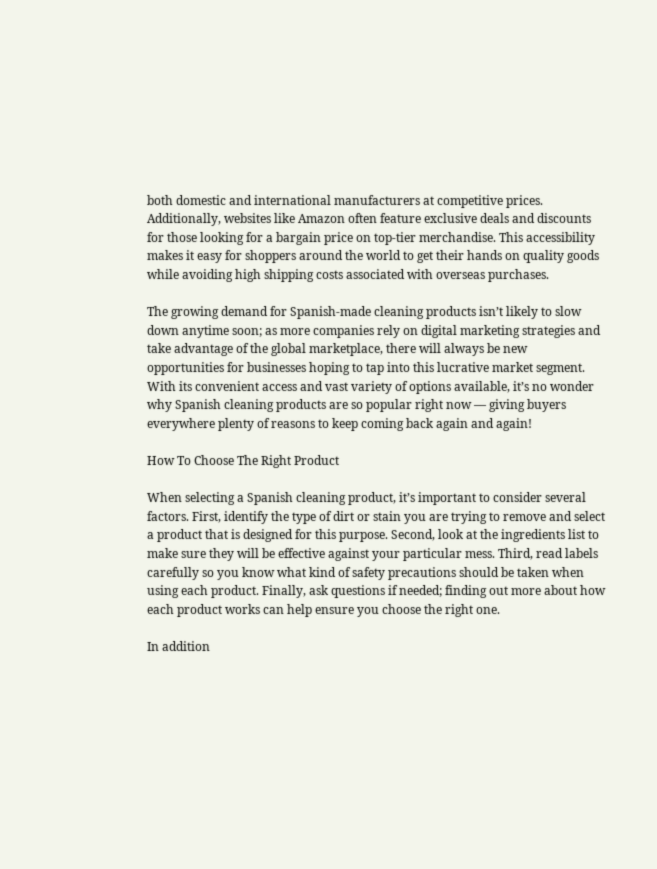both domestic and international manufacturers at competitive prices. Additionally, websites like Amazon often feature exclusive deals and discounts for those looking for a bargain price on top-tier merchandise. This accessibility makes it easy for shoppers around the world to get their hands on quality goods while avoiding high shipping costs associated with overseas purchases.

The growing demand for Spanish-made cleaning products isn’t likely to slow down anytime soon; as more companies rely on digital marketing strategies and take advantage of the global marketplace, there will always be new opportunities for businesses hoping to tap into this lucrative market segment. With its convenient access and vast variety of options available, it’s no wonder why Spanish cleaning products are so popular right now –– giving buyers everywhere plenty of reasons to keep coming back again and again!

How To Choose The Right Product

When selecting a Spanish cleaning product, it’s important to consider several factors. First, identify the type of dirt or stain you are trying to remove and select a product that is designed for this purpose. Second, look at the ingredients list to make sure they will be effective against your particular mess. Third, read labels carefully so you know what kind of safety precautions should be taken when using each product. Finally, ask questions if needed; finding out more about how each product works can help ensure you choose the right one.

In addition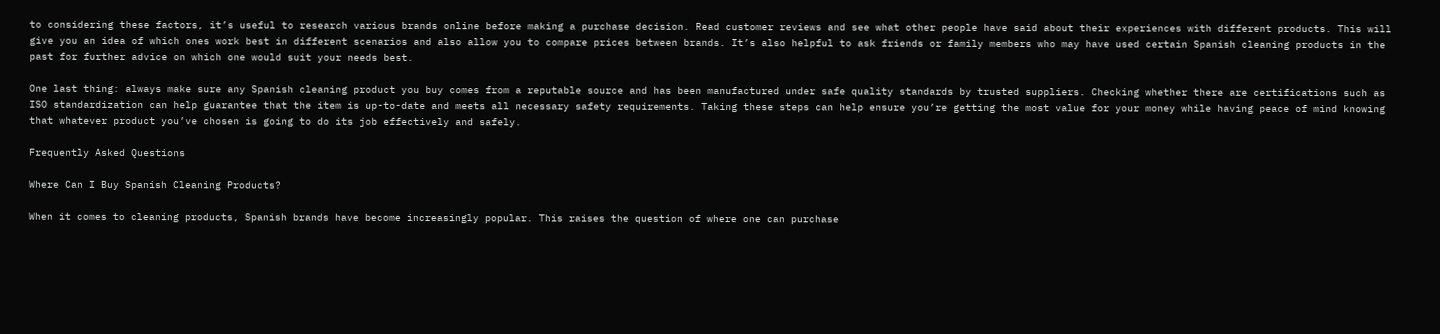to considering these factors, it’s useful to research various brands online before making a purchase decision. Read customer reviews and see what other people have said about their experiences with different products. This will give you an idea of which ones work best in different scenarios and also allow you to compare prices between brands. It’s also helpful to ask friends or family members who may have used certain Spanish cleaning products in the past for further advice on which one would suit your needs best.

One last thing: always make sure any Spanish cleaning product you buy comes from a reputable source and has been manufactured under safe quality standards by trusted suppliers. Checking whether there are certifications such as ISO standardization can help guarantee that the item is up-to-date and meets all necessary safety requirements. Taking these steps can help ensure you’re getting the most value for your money while having peace of mind knowing that whatever product you’ve chosen is going to do its job effectively and safely.

Frequently Asked Questions

Where Can I Buy Spanish Cleaning Products?

When it comes to cleaning products, Spanish brands have become increasingly popular. This raises the question of where one can purchase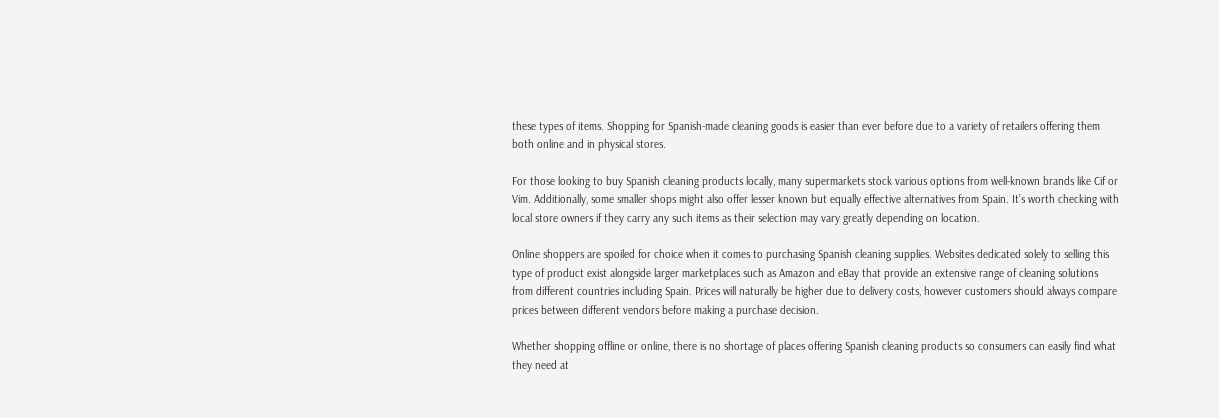these types of items. Shopping for Spanish-made cleaning goods is easier than ever before due to a variety of retailers offering them both online and in physical stores.

For those looking to buy Spanish cleaning products locally, many supermarkets stock various options from well-known brands like Cif or Vim. Additionally, some smaller shops might also offer lesser known but equally effective alternatives from Spain. It’s worth checking with local store owners if they carry any such items as their selection may vary greatly depending on location.

Online shoppers are spoiled for choice when it comes to purchasing Spanish cleaning supplies. Websites dedicated solely to selling this type of product exist alongside larger marketplaces such as Amazon and eBay that provide an extensive range of cleaning solutions from different countries including Spain. Prices will naturally be higher due to delivery costs, however customers should always compare prices between different vendors before making a purchase decision.

Whether shopping offline or online, there is no shortage of places offering Spanish cleaning products so consumers can easily find what they need at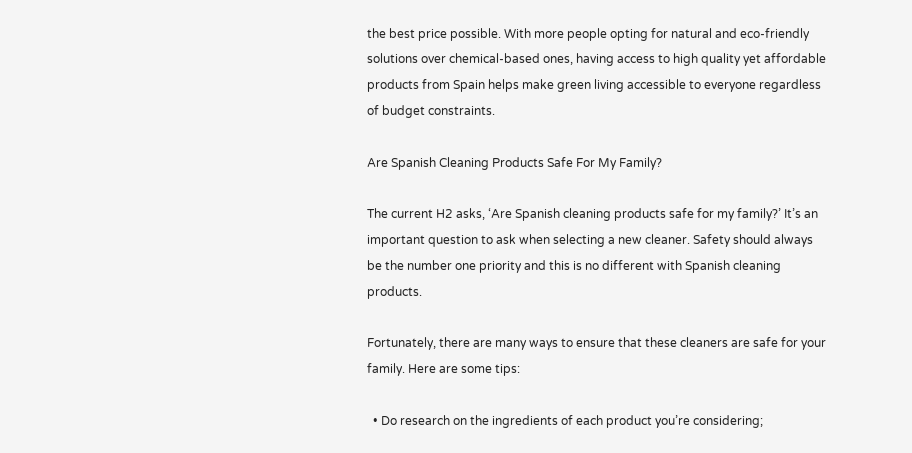the best price possible. With more people opting for natural and eco-friendly solutions over chemical-based ones, having access to high quality yet affordable products from Spain helps make green living accessible to everyone regardless of budget constraints.

Are Spanish Cleaning Products Safe For My Family?

The current H2 asks, ‘Are Spanish cleaning products safe for my family?’ It’s an important question to ask when selecting a new cleaner. Safety should always be the number one priority and this is no different with Spanish cleaning products.

Fortunately, there are many ways to ensure that these cleaners are safe for your family. Here are some tips:

  • Do research on the ingredients of each product you’re considering;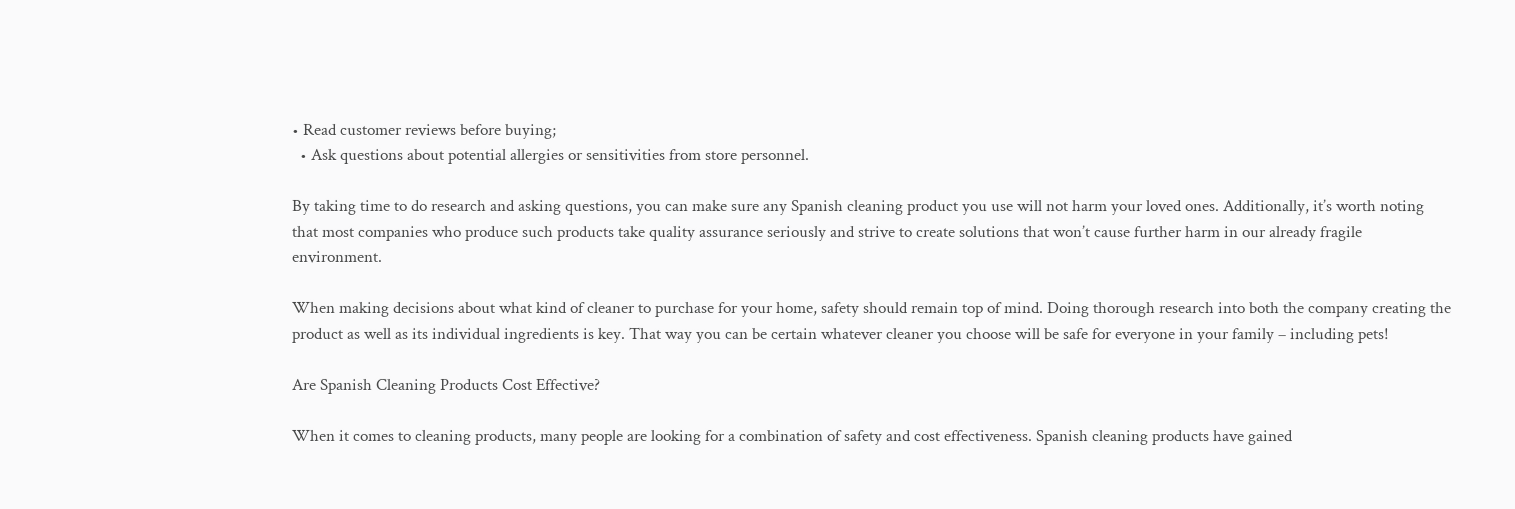• Read customer reviews before buying;
  • Ask questions about potential allergies or sensitivities from store personnel.

By taking time to do research and asking questions, you can make sure any Spanish cleaning product you use will not harm your loved ones. Additionally, it’s worth noting that most companies who produce such products take quality assurance seriously and strive to create solutions that won’t cause further harm in our already fragile environment.

When making decisions about what kind of cleaner to purchase for your home, safety should remain top of mind. Doing thorough research into both the company creating the product as well as its individual ingredients is key. That way you can be certain whatever cleaner you choose will be safe for everyone in your family – including pets!

Are Spanish Cleaning Products Cost Effective?

When it comes to cleaning products, many people are looking for a combination of safety and cost effectiveness. Spanish cleaning products have gained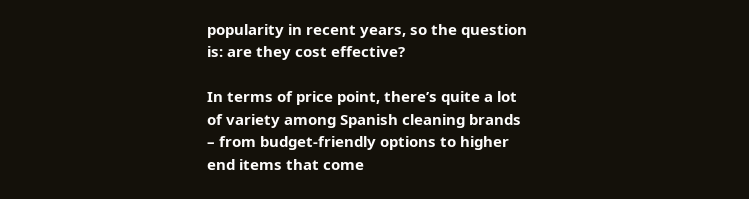popularity in recent years, so the question is: are they cost effective?

In terms of price point, there’s quite a lot of variety among Spanish cleaning brands – from budget-friendly options to higher end items that come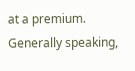at a premium. Generally speaking,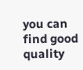you can find good quality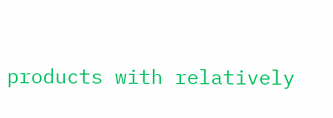products with relatively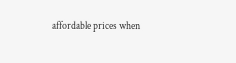affordable prices when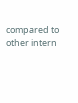compared to other intern